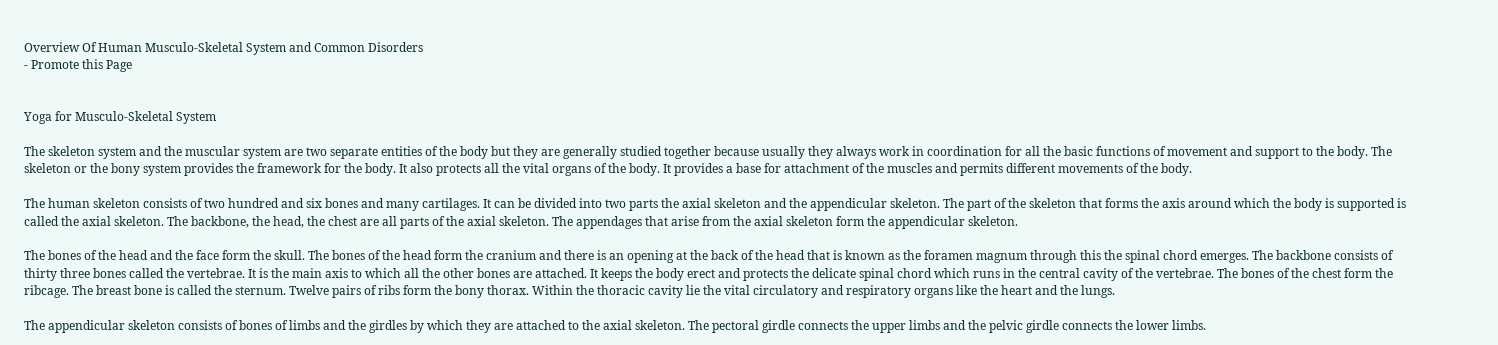Overview Of Human Musculo-Skeletal System and Common Disorders
- Promote this Page


Yoga for Musculo-Skeletal System

The skeleton system and the muscular system are two separate entities of the body but they are generally studied together because usually they always work in coordination for all the basic functions of movement and support to the body. The skeleton or the bony system provides the framework for the body. It also protects all the vital organs of the body. It provides a base for attachment of the muscles and permits different movements of the body.

The human skeleton consists of two hundred and six bones and many cartilages. It can be divided into two parts the axial skeleton and the appendicular skeleton. The part of the skeleton that forms the axis around which the body is supported is called the axial skeleton. The backbone, the head, the chest are all parts of the axial skeleton. The appendages that arise from the axial skeleton form the appendicular skeleton.

The bones of the head and the face form the skull. The bones of the head form the cranium and there is an opening at the back of the head that is known as the foramen magnum through this the spinal chord emerges. The backbone consists of thirty three bones called the vertebrae. It is the main axis to which all the other bones are attached. It keeps the body erect and protects the delicate spinal chord which runs in the central cavity of the vertebrae. The bones of the chest form the ribcage. The breast bone is called the sternum. Twelve pairs of ribs form the bony thorax. Within the thoracic cavity lie the vital circulatory and respiratory organs like the heart and the lungs.

The appendicular skeleton consists of bones of limbs and the girdles by which they are attached to the axial skeleton. The pectoral girdle connects the upper limbs and the pelvic girdle connects the lower limbs.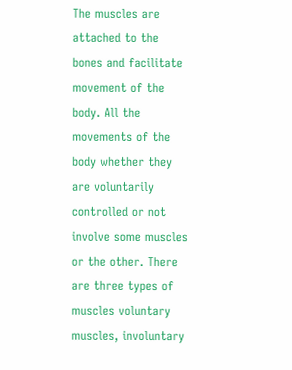The muscles are attached to the bones and facilitate movement of the body. All the movements of the body whether they are voluntarily controlled or not involve some muscles or the other. There are three types of muscles voluntary muscles, involuntary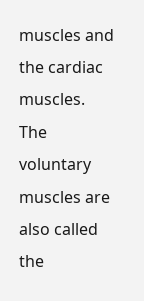muscles and the cardiac muscles. The voluntary muscles are also called the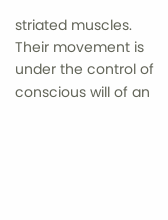striated muscles. Their movement is under the control of conscious will of an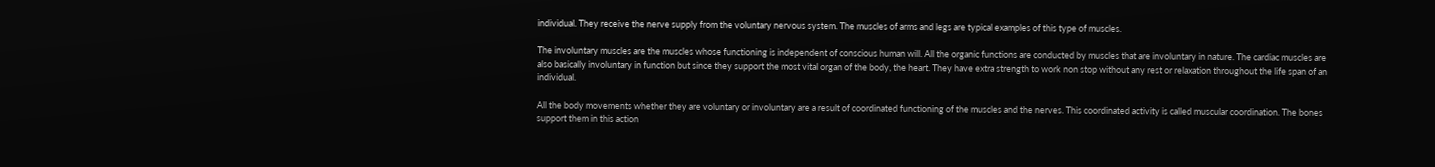individual. They receive the nerve supply from the voluntary nervous system. The muscles of arms and legs are typical examples of this type of muscles.

The involuntary muscles are the muscles whose functioning is independent of conscious human will. All the organic functions are conducted by muscles that are involuntary in nature. The cardiac muscles are also basically involuntary in function but since they support the most vital organ of the body, the heart. They have extra strength to work non stop without any rest or relaxation throughout the life span of an individual.

All the body movements whether they are voluntary or involuntary are a result of coordinated functioning of the muscles and the nerves. This coordinated activity is called muscular coordination. The bones support them in this action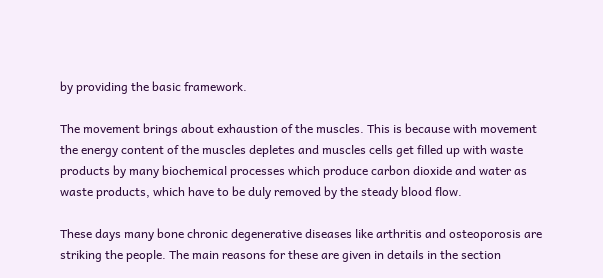by providing the basic framework.

The movement brings about exhaustion of the muscles. This is because with movement the energy content of the muscles depletes and muscles cells get filled up with waste products by many biochemical processes which produce carbon dioxide and water as waste products, which have to be duly removed by the steady blood flow.

These days many bone chronic degenerative diseases like arthritis and osteoporosis are striking the people. The main reasons for these are given in details in the section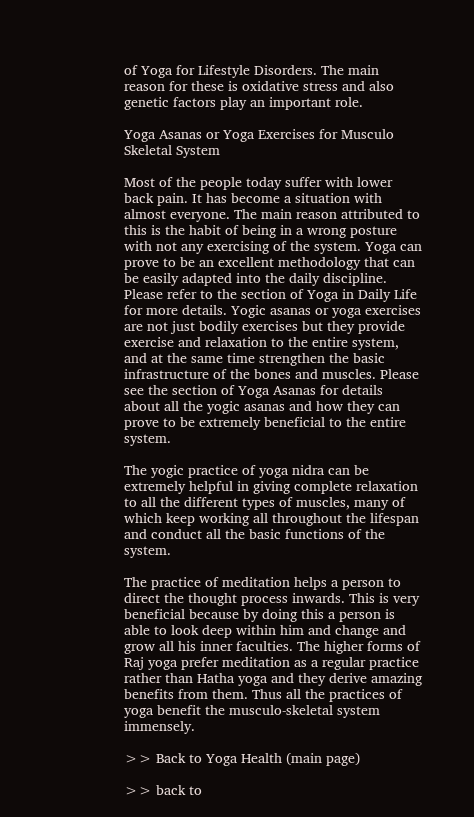of Yoga for Lifestyle Disorders. The main reason for these is oxidative stress and also genetic factors play an important role.

Yoga Asanas or Yoga Exercises for Musculo Skeletal System

Most of the people today suffer with lower back pain. It has become a situation with almost everyone. The main reason attributed to this is the habit of being in a wrong posture with not any exercising of the system. Yoga can prove to be an excellent methodology that can be easily adapted into the daily discipline. Please refer to the section of Yoga in Daily Life for more details. Yogic asanas or yoga exercises are not just bodily exercises but they provide exercise and relaxation to the entire system, and at the same time strengthen the basic infrastructure of the bones and muscles. Please see the section of Yoga Asanas for details about all the yogic asanas and how they can prove to be extremely beneficial to the entire system.

The yogic practice of yoga nidra can be extremely helpful in giving complete relaxation to all the different types of muscles, many of which keep working all throughout the lifespan and conduct all the basic functions of the system.

The practice of meditation helps a person to direct the thought process inwards. This is very beneficial because by doing this a person is able to look deep within him and change and grow all his inner faculties. The higher forms of Raj yoga prefer meditation as a regular practice rather than Hatha yoga and they derive amazing benefits from them. Thus all the practices of yoga benefit the musculo-skeletal system immensely.

>> Back to Yoga Health (main page)

>> back to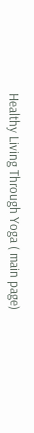Healthy Living Through Yoga ( main page)